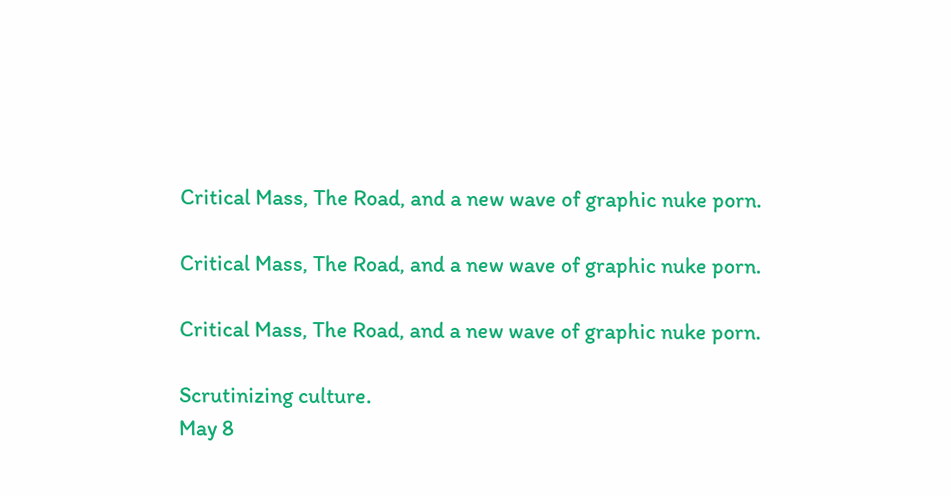Critical Mass, The Road, and a new wave of graphic nuke porn.

Critical Mass, The Road, and a new wave of graphic nuke porn.

Critical Mass, The Road, and a new wave of graphic nuke porn.

Scrutinizing culture.
May 8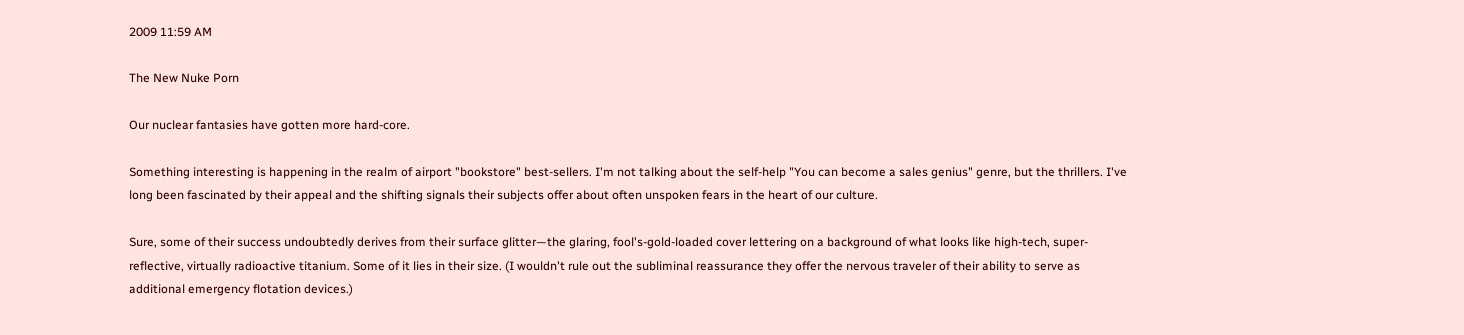2009 11:59 AM

The New Nuke Porn

Our nuclear fantasies have gotten more hard-core.

Something interesting is happening in the realm of airport "bookstore" best-sellers. I'm not talking about the self-help "You can become a sales genius" genre, but the thrillers. I've long been fascinated by their appeal and the shifting signals their subjects offer about often unspoken fears in the heart of our culture.

Sure, some of their success undoubtedly derives from their surface glitter—the glaring, fool's-gold-loaded cover lettering on a background of what looks like high-tech, super-reflective, virtually radioactive titanium. Some of it lies in their size. (I wouldn't rule out the subliminal reassurance they offer the nervous traveler of their ability to serve as additional emergency flotation devices.)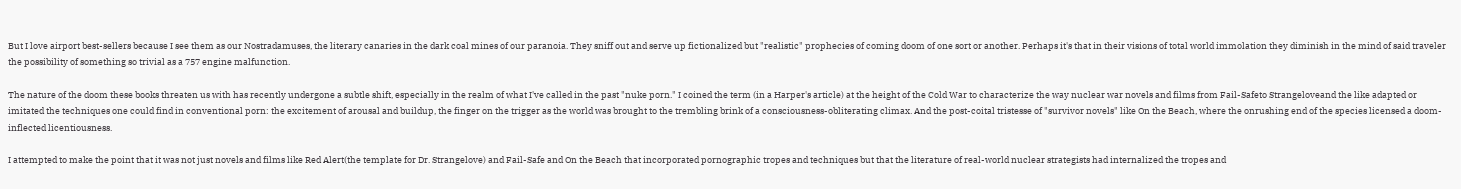But I love airport best-sellers because I see them as our Nostradamuses, the literary canaries in the dark coal mines of our paranoia. They sniff out and serve up fictionalized but "realistic" prophecies of coming doom of one sort or another. Perhaps it's that in their visions of total world immolation they diminish in the mind of said traveler the possibility of something so trivial as a 757 engine malfunction.

The nature of the doom these books threaten us with has recently undergone a subtle shift, especially in the realm of what I've called in the past "nuke porn." I coined the term (in a Harper's article) at the height of the Cold War to characterize the way nuclear war novels and films from Fail-Safeto Strangeloveand the like adapted or imitated the techniques one could find in conventional porn: the excitement of arousal and buildup, the finger on the trigger as the world was brought to the trembling brink of a consciousness-obliterating climax. And the post-coital tristesse of "survivor novels" like On the Beach, where the onrushing end of the species licensed a doom-inflected licentiousness.

I attempted to make the point that it was not just novels and films like Red Alert(the template for Dr. Strangelove) and Fail-Safe and On the Beach that incorporated pornographic tropes and techniques but that the literature of real-world nuclear strategists had internalized the tropes and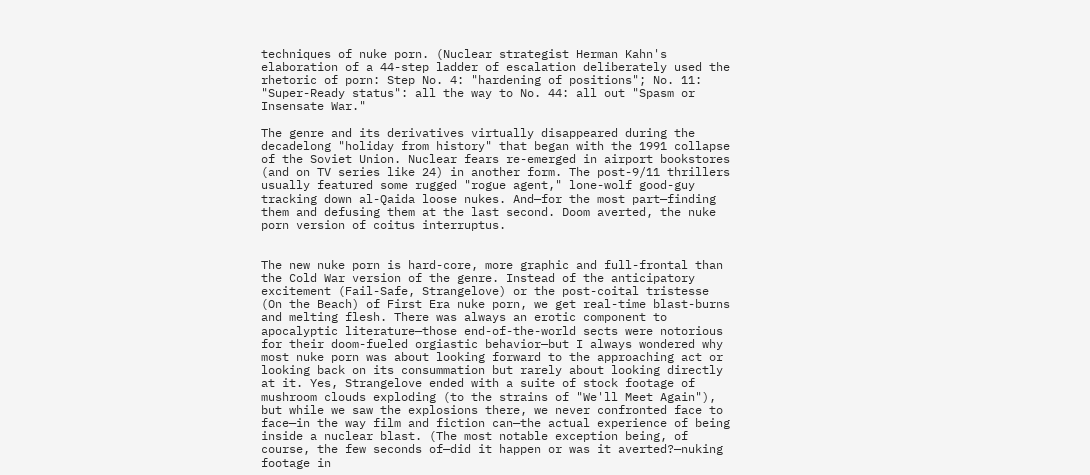techniques of nuke porn. (Nuclear strategist Herman Kahn's elaboration of a 44-step ladder of escalation deliberately used the rhetoric of porn: Step No. 4: "hardening of positions"; No. 11: "Super-Ready status": all the way to No. 44: all out "Spasm or Insensate War."

The genre and its derivatives virtually disappeared during the decadelong "holiday from history" that began with the 1991 collapse of the Soviet Union. Nuclear fears re-emerged in airport bookstores (and on TV series like 24) in another form. The post-9/11 thrillers usually featured some rugged "rogue agent," lone-wolf good-guy tracking down al-Qaida loose nukes. And—for the most part—finding them and defusing them at the last second. Doom averted, the nuke porn version of coitus interruptus.


The new nuke porn is hard-core, more graphic and full-frontal than the Cold War version of the genre. Instead of the anticipatory excitement (Fail-Safe, Strangelove) or the post-coital tristesse (On the Beach) of First Era nuke porn, we get real-time blast-burns and melting flesh. There was always an erotic component to apocalyptic literature—those end-of-the-world sects were notorious for their doom-fueled orgiastic behavior—but I always wondered why most nuke porn was about looking forward to the approaching act or looking back on its consummation but rarely about looking directly at it. Yes, Strangelove ended with a suite of stock footage of mushroom clouds exploding (to the strains of "We'll Meet Again"), but while we saw the explosions there, we never confronted face to face—in the way film and fiction can—the actual experience of being inside a nuclear blast. (The most notable exception being, of course, the few seconds of—did it happen or was it averted?—nuking footage in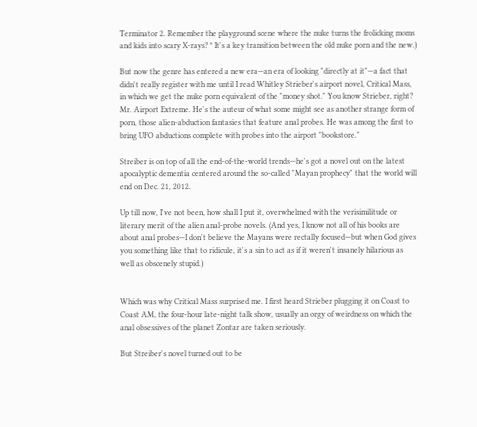Terminator 2. Remember the playground scene where the nuke turns the frolicking moms and kids into scary X-rays? * It's a key transition between the old nuke porn and the new.)

But now the genre has entered a new era—an era of looking "directly at it"—a fact that didn't really register with me until I read Whitley Strieber's airport novel, Critical Mass, in which we get the nuke porn equivalent of the "money shot." You know Strieber, right? Mr. Airport Extreme. He's the auteur of what some might see as another strange form of porn, those alien-abduction fantasies that feature anal probes. He was among the first to bring UFO abductions complete with probes into the airport "bookstore."

Streiber is on top of all the end-of-the-world trends—he's got a novel out on the latest apocalyptic dementia centered around the so-called "Mayan prophecy" that the world will end on Dec. 21, 2012.

Up till now, I've not been, how shall I put it, overwhelmed with the verisimilitude or literary merit of the alien anal-probe novels. (And yes, I know not all of his books are about anal probes—I don't believe the Mayans were rectally focused—but when God gives you something like that to ridicule, it's a sin to act as if it weren't insanely hilarious as well as obscenely stupid.)


Which was why Critical Mass surprised me. I first heard Strieber plugging it on Coast to Coast AM, the four-hour late-night talk show, usually an orgy of weirdness on which the anal obsessives of the planet Zontar are taken seriously.

But Streiber's novel turned out to be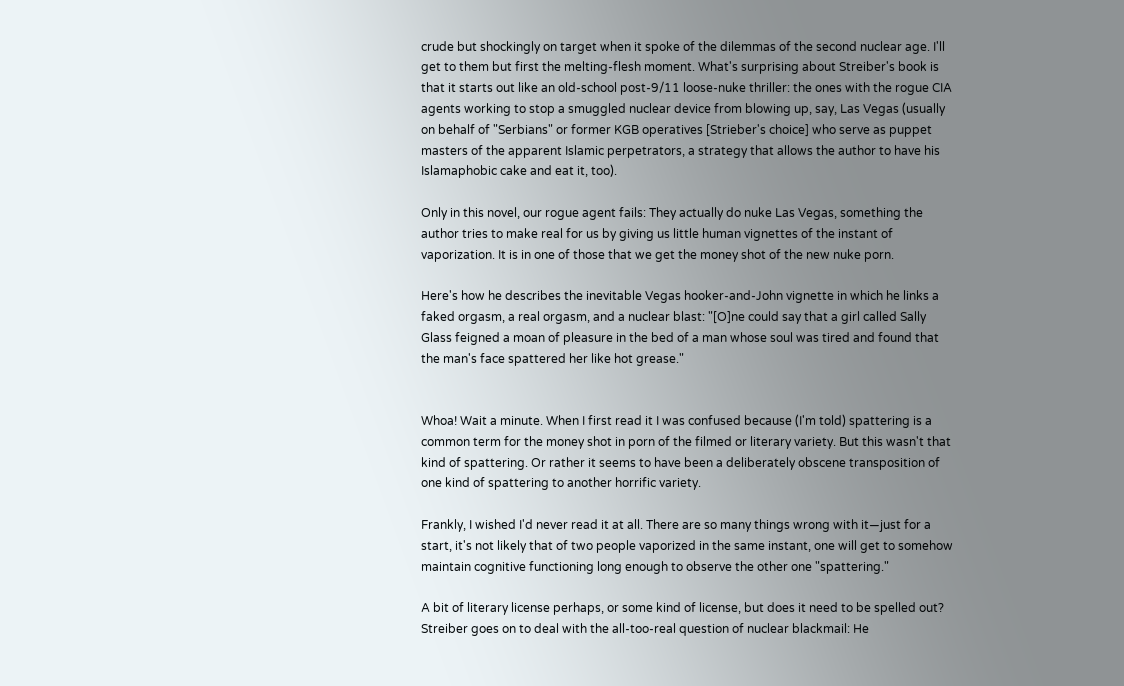crude but shockingly on target when it spoke of the dilemmas of the second nuclear age. I'll get to them but first the melting-flesh moment. What's surprising about Streiber's book is that it starts out like an old-school post-9/11 loose-nuke thriller: the ones with the rogue CIA agents working to stop a smuggled nuclear device from blowing up, say, Las Vegas (usually on behalf of "Serbians" or former KGB operatives [Strieber's choice] who serve as puppet masters of the apparent Islamic perpetrators, a strategy that allows the author to have his Islamaphobic cake and eat it, too).

Only in this novel, our rogue agent fails: They actually do nuke Las Vegas, something the author tries to make real for us by giving us little human vignettes of the instant of vaporization. It is in one of those that we get the money shot of the new nuke porn.

Here's how he describes the inevitable Vegas hooker-and-John vignette in which he links a faked orgasm, a real orgasm, and a nuclear blast: "[O]ne could say that a girl called Sally Glass feigned a moan of pleasure in the bed of a man whose soul was tired and found that the man's face spattered her like hot grease."


Whoa! Wait a minute. When I first read it I was confused because (I'm told) spattering is a common term for the money shot in porn of the filmed or literary variety. But this wasn't that kind of spattering. Or rather it seems to have been a deliberately obscene transposition of one kind of spattering to another horrific variety.

Frankly, I wished I'd never read it at all. There are so many things wrong with it—just for a start, it's not likely that of two people vaporized in the same instant, one will get to somehow maintain cognitive functioning long enough to observe the other one "spattering."

A bit of literary license perhaps, or some kind of license, but does it need to be spelled out? Streiber goes on to deal with the all-too-real question of nuclear blackmail: He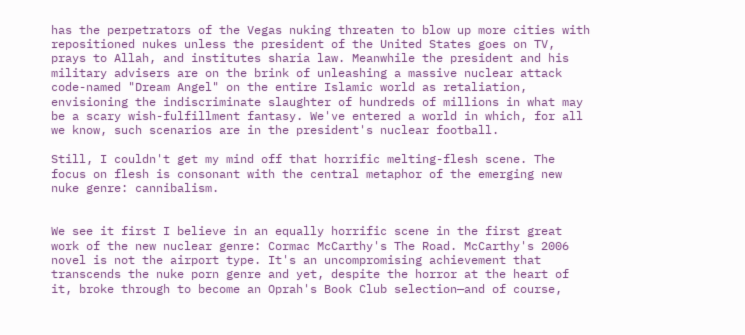has the perpetrators of the Vegas nuking threaten to blow up more cities with repositioned nukes unless the president of the United States goes on TV, prays to Allah, and institutes sharia law. Meanwhile the president and his military advisers are on the brink of unleashing a massive nuclear attack code-named "Dream Angel" on the entire Islamic world as retaliation, envisioning the indiscriminate slaughter of hundreds of millions in what may be a scary wish-fulfillment fantasy. We've entered a world in which, for all we know, such scenarios are in the president's nuclear football.

Still, I couldn't get my mind off that horrific melting-flesh scene. The focus on flesh is consonant with the central metaphor of the emerging new nuke genre: cannibalism.


We see it first I believe in an equally horrific scene in the first great work of the new nuclear genre: Cormac McCarthy's The Road. McCarthy's 2006 novel is not the airport type. It's an uncompromising achievement that transcends the nuke porn genre and yet, despite the horror at the heart of it, broke through to become an Oprah's Book Club selection—and of course,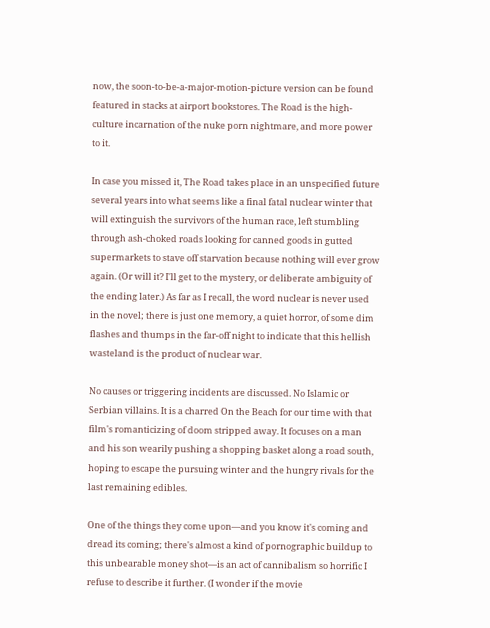now, the soon-to-be-a-major-motion-picture version can be found featured in stacks at airport bookstores. The Road is the high-culture incarnation of the nuke porn nightmare, and more power to it.

In case you missed it, The Road takes place in an unspecified future several years into what seems like a final fatal nuclear winter that will extinguish the survivors of the human race, left stumbling through ash-choked roads looking for canned goods in gutted supermarkets to stave off starvation because nothing will ever grow again. (Or will it? I'll get to the mystery, or deliberate ambiguity of the ending later.) As far as I recall, the word nuclear is never used in the novel; there is just one memory, a quiet horror, of some dim flashes and thumps in the far-off night to indicate that this hellish wasteland is the product of nuclear war.

No causes or triggering incidents are discussed. No Islamic or Serbian villains. It is a charred On the Beach for our time with that film's romanticizing of doom stripped away. It focuses on a man and his son wearily pushing a shopping basket along a road south, hoping to escape the pursuing winter and the hungry rivals for the last remaining edibles.

One of the things they come upon—and you know it's coming and dread its coming; there's almost a kind of pornographic buildup to this unbearable money shot—is an act of cannibalism so horrific I refuse to describe it further. (I wonder if the movie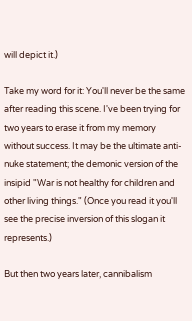will depict it.)

Take my word for it: You'll never be the same after reading this scene. I've been trying for two years to erase it from my memory without success. It may be the ultimate anti-nuke statement; the demonic version of the insipid "War is not healthy for children and other living things." (Once you read it you'll see the precise inversion of this slogan it represents.)

But then two years later, cannibalism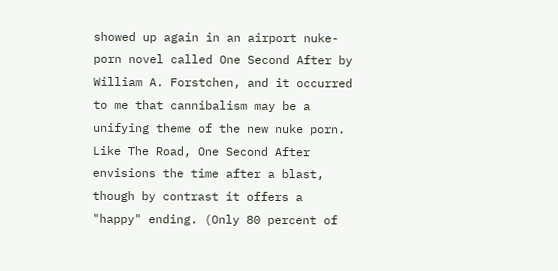showed up again in an airport nuke-porn novel called One Second After by William A. Forstchen, and it occurred to me that cannibalism may be a unifying theme of the new nuke porn. Like The Road, One Second After envisions the time after a blast, though by contrast it offers a "happy" ending. (Only 80 percent of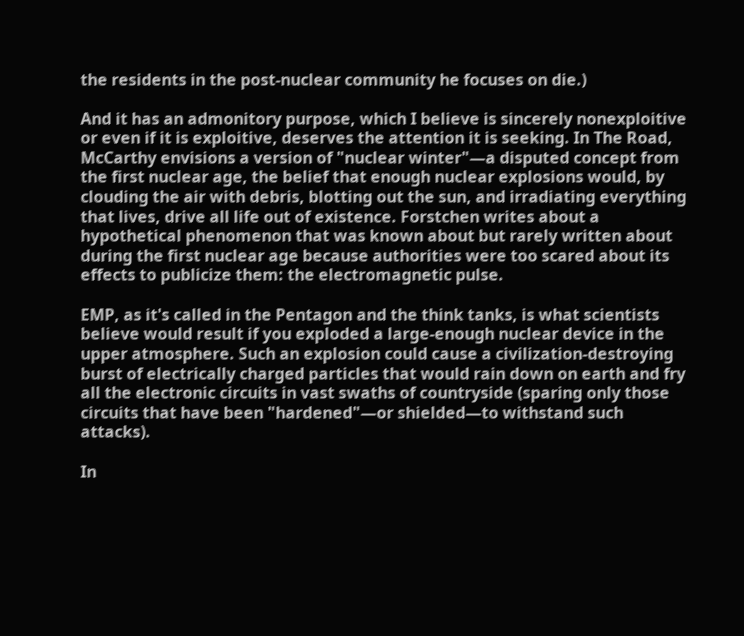the residents in the post-nuclear community he focuses on die.)

And it has an admonitory purpose, which I believe is sincerely nonexploitive or even if it is exploitive, deserves the attention it is seeking. In The Road, McCarthy envisions a version of "nuclear winter"—a disputed concept from the first nuclear age, the belief that enough nuclear explosions would, by clouding the air with debris, blotting out the sun, and irradiating everything that lives, drive all life out of existence. Forstchen writes about a hypothetical phenomenon that was known about but rarely written about during the first nuclear age because authorities were too scared about its effects to publicize them: the electromagnetic pulse.

EMP, as it's called in the Pentagon and the think tanks, is what scientists believe would result if you exploded a large-enough nuclear device in the upper atmosphere. Such an explosion could cause a civilization-destroying burst of electrically charged particles that would rain down on earth and fry all the electronic circuits in vast swaths of countryside (sparing only those circuits that have been "hardened"—or shielded—to withstand such attacks).

In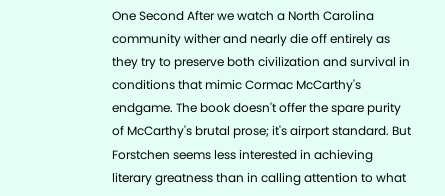One Second After we watch a North Carolina community wither and nearly die off entirely as they try to preserve both civilization and survival in conditions that mimic Cormac McCarthy's endgame. The book doesn't offer the spare purity of McCarthy's brutal prose; it's airport standard. But Forstchen seems less interested in achieving literary greatness than in calling attention to what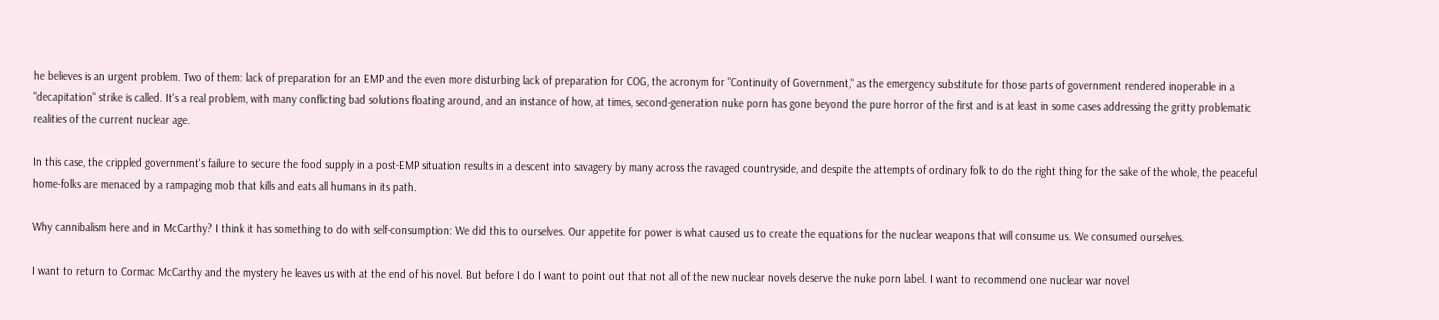he believes is an urgent problem. Two of them: lack of preparation for an EMP and the even more disturbing lack of preparation for COG, the acronym for "Continuity of Government," as the emergency substitute for those parts of government rendered inoperable in a "decapitation" strike is called. It's a real problem, with many conflicting bad solutions floating around, and an instance of how, at times, second-generation nuke porn has gone beyond the pure horror of the first and is at least in some cases addressing the gritty problematic realities of the current nuclear age.

In this case, the crippled government's failure to secure the food supply in a post-EMP situation results in a descent into savagery by many across the ravaged countryside, and despite the attempts of ordinary folk to do the right thing for the sake of the whole, the peaceful home-folks are menaced by a rampaging mob that kills and eats all humans in its path.

Why cannibalism here and in McCarthy? I think it has something to do with self-consumption: We did this to ourselves. Our appetite for power is what caused us to create the equations for the nuclear weapons that will consume us. We consumed ourselves.

I want to return to Cormac McCarthy and the mystery he leaves us with at the end of his novel. But before I do I want to point out that not all of the new nuclear novels deserve the nuke porn label. I want to recommend one nuclear war novel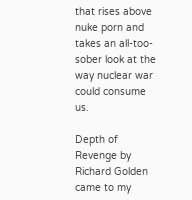that rises above nuke porn and takes an all-too-sober look at the way nuclear war could consume us.

Depth of Revenge by Richard Golden came to my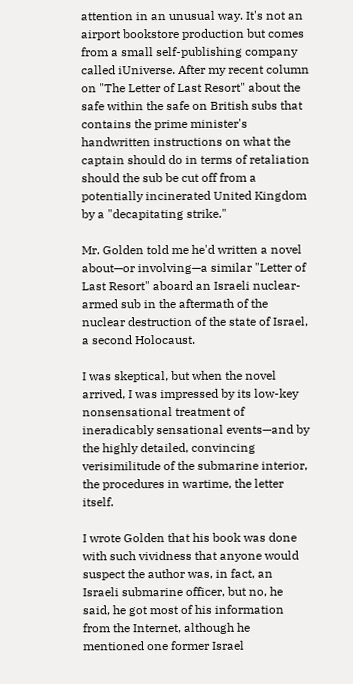attention in an unusual way. It's not an airport bookstore production but comes from a small self-publishing company called iUniverse. After my recent column on "The Letter of Last Resort" about the safe within the safe on British subs that contains the prime minister's handwritten instructions on what the captain should do in terms of retaliation should the sub be cut off from a potentially incinerated United Kingdom by a "decapitating strike."

Mr. Golden told me he'd written a novel about—or involving—a similar "Letter of Last Resort" aboard an Israeli nuclear-armed sub in the aftermath of the nuclear destruction of the state of Israel, a second Holocaust.

I was skeptical, but when the novel arrived, I was impressed by its low-key nonsensational treatment of ineradicably sensational events—and by the highly detailed, convincing verisimilitude of the submarine interior, the procedures in wartime, the letter itself.

I wrote Golden that his book was done with such vividness that anyone would suspect the author was, in fact, an Israeli submarine officer, but no, he said, he got most of his information from the Internet, although he mentioned one former Israel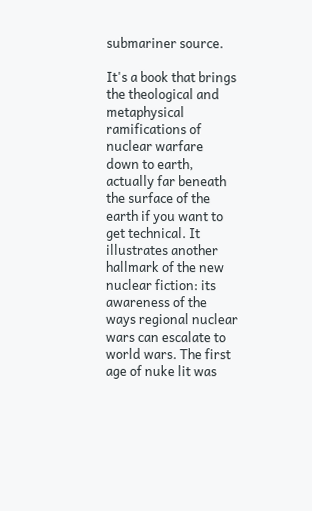submariner source.

It's a book that brings the theological and metaphysical ramifications of nuclear warfare down to earth, actually far beneath the surface of the earth if you want to get technical. It illustrates another hallmark of the new nuclear fiction: its awareness of the ways regional nuclear wars can escalate to world wars. The first age of nuke lit was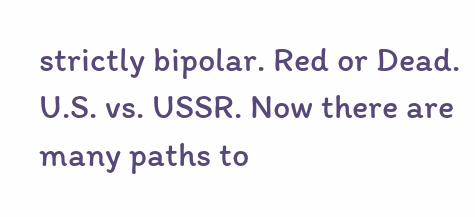strictly bipolar. Red or Dead. U.S. vs. USSR. Now there are many paths to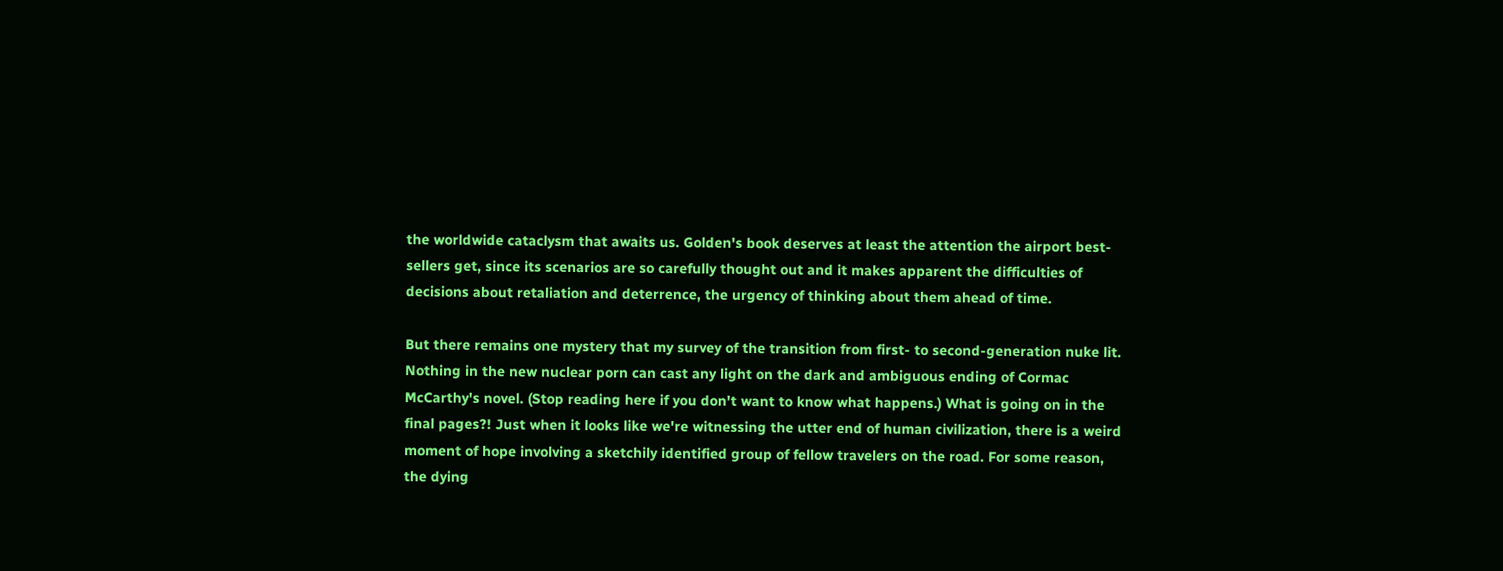the worldwide cataclysm that awaits us. Golden's book deserves at least the attention the airport best-sellers get, since its scenarios are so carefully thought out and it makes apparent the difficulties of decisions about retaliation and deterrence, the urgency of thinking about them ahead of time.

But there remains one mystery that my survey of the transition from first- to second-generation nuke lit. Nothing in the new nuclear porn can cast any light on the dark and ambiguous ending of Cormac McCarthy's novel. (Stop reading here if you don't want to know what happens.) What is going on in the final pages?! Just when it looks like we're witnessing the utter end of human civilization, there is a weird moment of hope involving a sketchily identified group of fellow travelers on the road. For some reason, the dying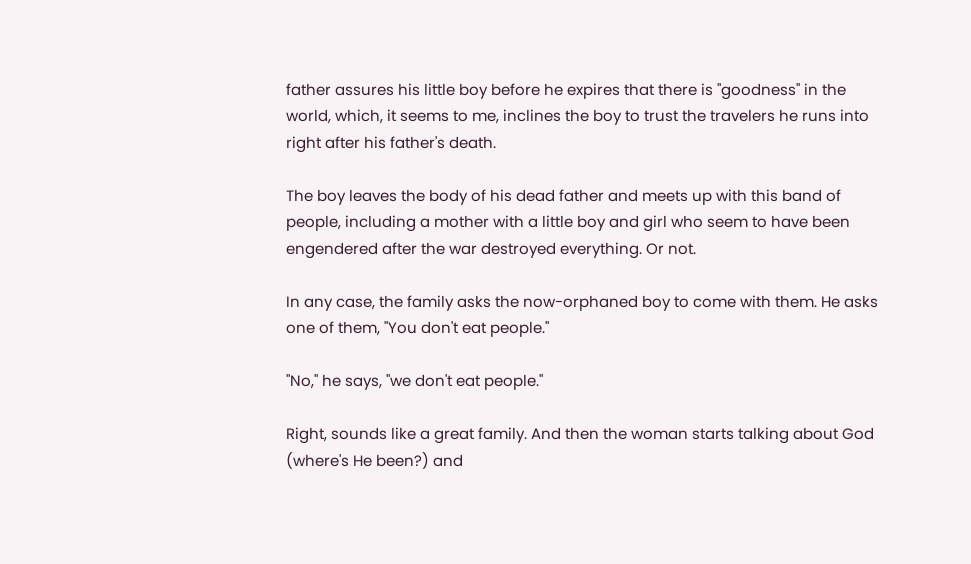father assures his little boy before he expires that there is "goodness" in the world, which, it seems to me, inclines the boy to trust the travelers he runs into right after his father's death.

The boy leaves the body of his dead father and meets up with this band of people, including a mother with a little boy and girl who seem to have been engendered after the war destroyed everything. Or not.

In any case, the family asks the now-orphaned boy to come with them. He asks one of them, "You don't eat people."

"No," he says, "we don't eat people."

Right, sounds like a great family. And then the woman starts talking about God (where's He been?) and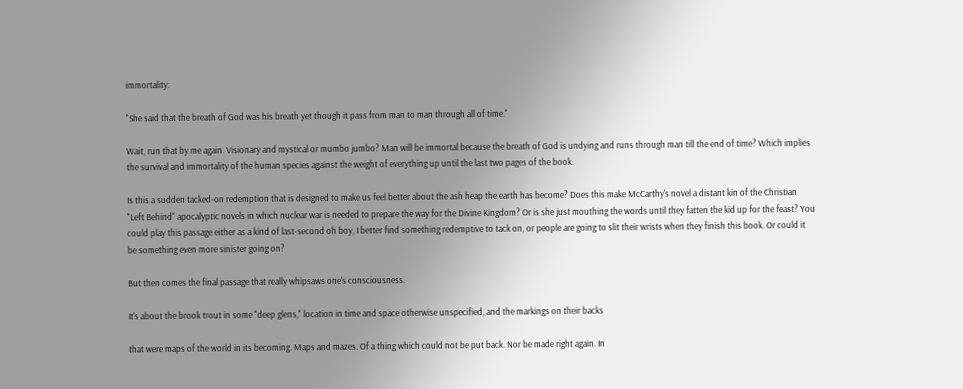immortality:

"She said that the breath of God was his breath yet though it pass from man to man through all of time."

Wait, run that by me again. Visionary and mystical or mumbo jumbo? Man will be immortal because the breath of God is undying and runs through man till the end of time? Which implies the survival and immortality of the human species against the weight of everything up until the last two pages of the book.

Is this a sudden tacked-on redemption that is designed to make us feel better about the ash heap the earth has become? Does this make McCarthy's novel a distant kin of the Christian "Left Behind" apocalyptic novels in which nuclear war is needed to prepare the way for the Divine Kingdom? Or is she just mouthing the words until they fatten the kid up for the feast? You could play this passage either as a kind of last-second oh boy, I better find something redemptive to tack on, or people are going to slit their wrists when they finish this book. Or could it be something even more sinister going on?

But then comes the final passage that really whipsaws one's consciousness.

It's about the brook trout in some "deep glens," location in time and space otherwise unspecified, and the markings on their backs

that were maps of the world in its becoming. Maps and mazes. Of a thing which could not be put back. Nor be made right again. In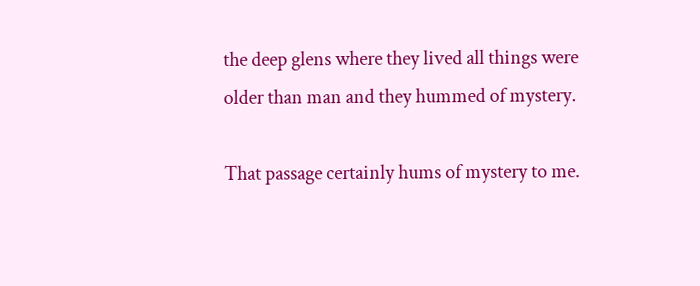the deep glens where they lived all things were older than man and they hummed of mystery.

That passage certainly hums of mystery to me.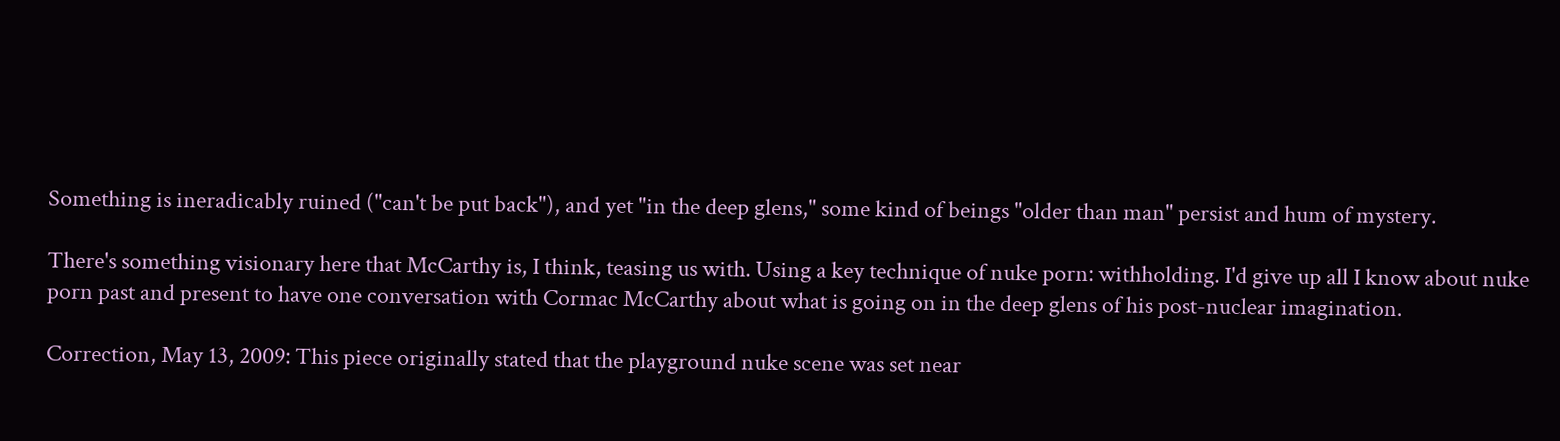Something is ineradicably ruined ("can't be put back"), and yet "in the deep glens," some kind of beings "older than man" persist and hum of mystery.

There's something visionary here that McCarthy is, I think, teasing us with. Using a key technique of nuke porn: withholding. I'd give up all I know about nuke porn past and present to have one conversation with Cormac McCarthy about what is going on in the deep glens of his post-nuclear imagination.

Correction, May 13, 2009: This piece originally stated that the playground nuke scene was set near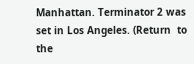Manhattan. Terminator 2 was set in Los Angeles. (Return  to the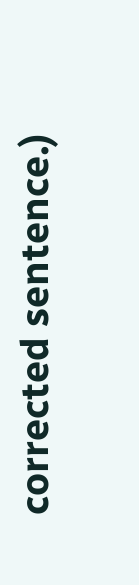corrected sentence.)